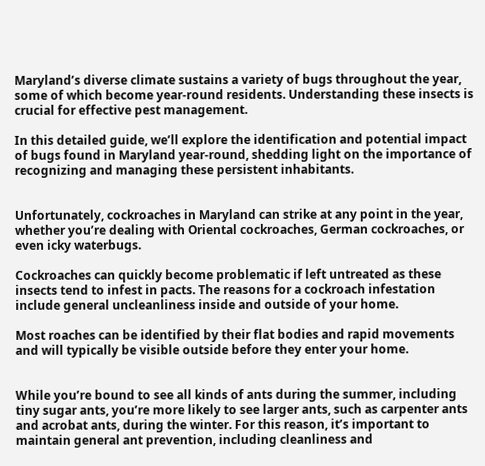Maryland’s diverse climate sustains a variety of bugs throughout the year, some of which become year-round residents. Understanding these insects is crucial for effective pest management.

In this detailed guide, we’ll explore the identification and potential impact of bugs found in Maryland year-round, shedding light on the importance of recognizing and managing these persistent inhabitants.


Unfortunately, cockroaches in Maryland can strike at any point in the year, whether you’re dealing with Oriental cockroaches, German cockroaches, or even icky waterbugs.

Cockroaches can quickly become problematic if left untreated as these insects tend to infest in pacts. The reasons for a cockroach infestation include general uncleanliness inside and outside of your home.

Most roaches can be identified by their flat bodies and rapid movements and will typically be visible outside before they enter your home.


While you’re bound to see all kinds of ants during the summer, including tiny sugar ants, you’re more likely to see larger ants, such as carpenter ants and acrobat ants, during the winter. For this reason, it’s important to maintain general ant prevention, including cleanliness and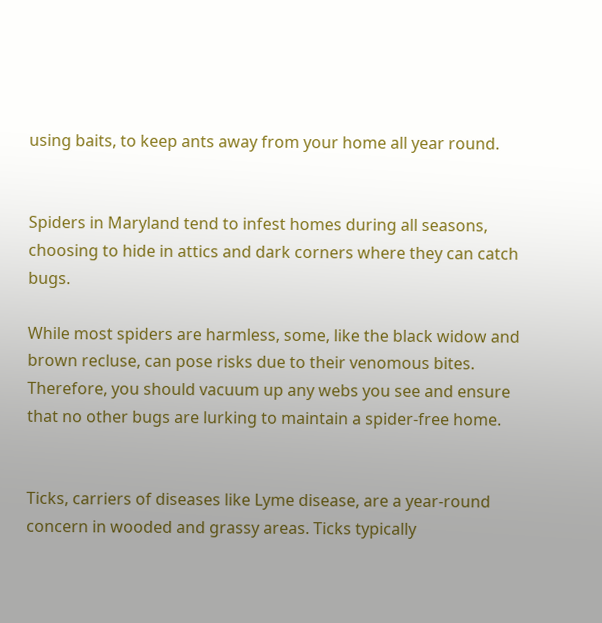using baits, to keep ants away from your home all year round.


Spiders in Maryland tend to infest homes during all seasons, choosing to hide in attics and dark corners where they can catch bugs.

While most spiders are harmless, some, like the black widow and brown recluse, can pose risks due to their venomous bites. Therefore, you should vacuum up any webs you see and ensure that no other bugs are lurking to maintain a spider-free home.


Ticks, carriers of diseases like Lyme disease, are a year-round concern in wooded and grassy areas. Ticks typically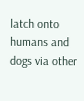latch onto humans and dogs via other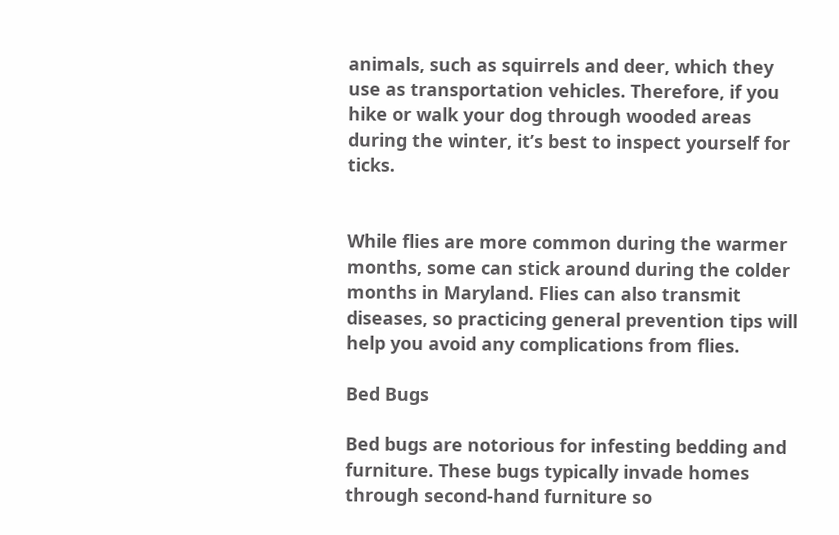animals, such as squirrels and deer, which they use as transportation vehicles. Therefore, if you hike or walk your dog through wooded areas during the winter, it’s best to inspect yourself for ticks.


While flies are more common during the warmer months, some can stick around during the colder months in Maryland. Flies can also transmit diseases, so practicing general prevention tips will help you avoid any complications from flies.

Bed Bugs

Bed bugs are notorious for infesting bedding and furniture. These bugs typically invade homes through second-hand furniture so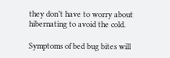they don’t have to worry about hibernating to avoid the cold.

Symptoms of bed bug bites will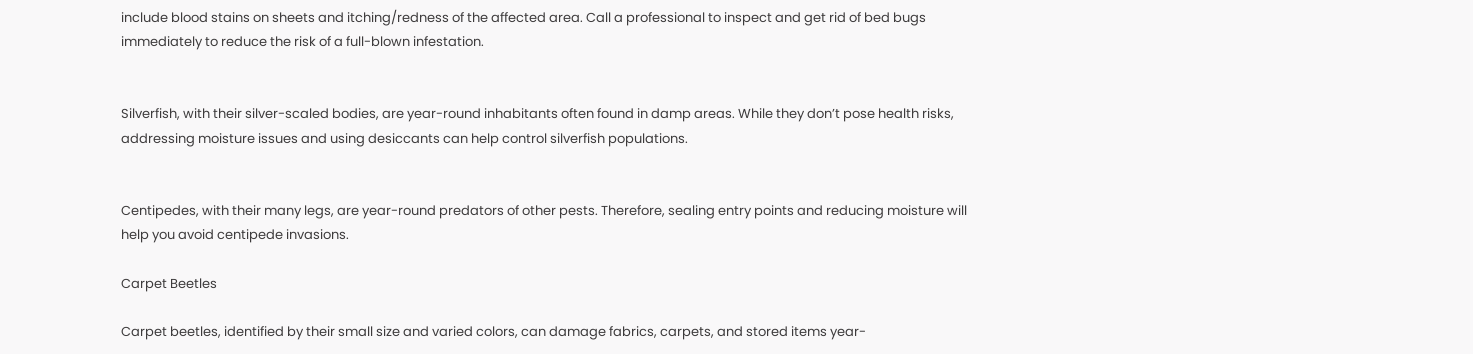include blood stains on sheets and itching/redness of the affected area. Call a professional to inspect and get rid of bed bugs immediately to reduce the risk of a full-blown infestation.


Silverfish, with their silver-scaled bodies, are year-round inhabitants often found in damp areas. While they don’t pose health risks, addressing moisture issues and using desiccants can help control silverfish populations.


Centipedes, with their many legs, are year-round predators of other pests. Therefore, sealing entry points and reducing moisture will help you avoid centipede invasions.

Carpet Beetles

Carpet beetles, identified by their small size and varied colors, can damage fabrics, carpets, and stored items year-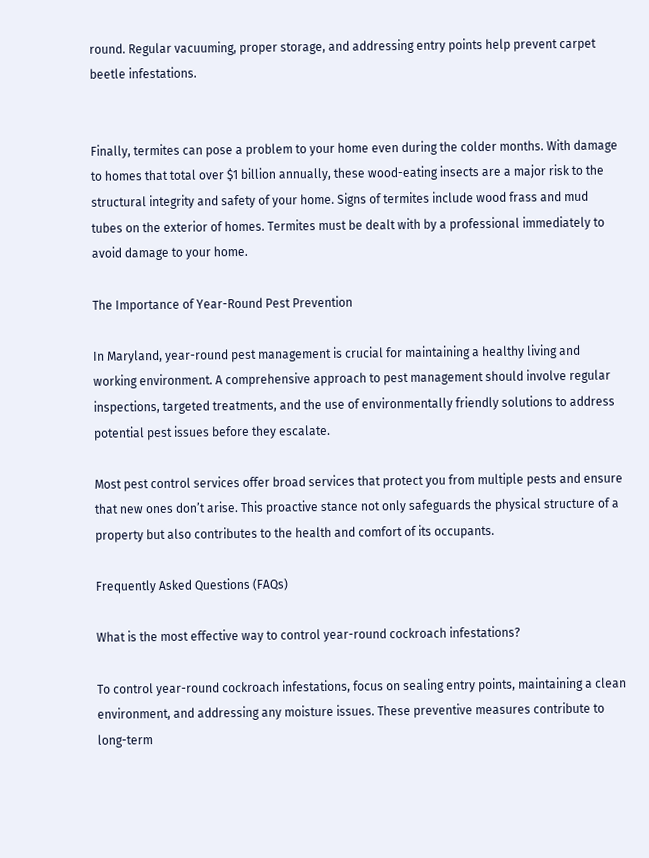round. Regular vacuuming, proper storage, and addressing entry points help prevent carpet beetle infestations.


Finally, termites can pose a problem to your home even during the colder months. With damage to homes that total over $1 billion annually, these wood-eating insects are a major risk to the structural integrity and safety of your home. Signs of termites include wood frass and mud tubes on the exterior of homes. Termites must be dealt with by a professional immediately to avoid damage to your home.

The Importance of Year-Round Pest Prevention

In Maryland, year-round pest management is crucial for maintaining a healthy living and working environment. A comprehensive approach to pest management should involve regular inspections, targeted treatments, and the use of environmentally friendly solutions to address potential pest issues before they escalate.

Most pest control services offer broad services that protect you from multiple pests and ensure that new ones don’t arise. This proactive stance not only safeguards the physical structure of a property but also contributes to the health and comfort of its occupants.

Frequently Asked Questions (FAQs)

What is the most effective way to control year-round cockroach infestations?

To control year-round cockroach infestations, focus on sealing entry points, maintaining a clean environment, and addressing any moisture issues. These preventive measures contribute to long-term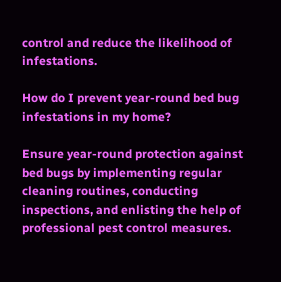control and reduce the likelihood of infestations.

How do I prevent year-round bed bug infestations in my home?

Ensure year-round protection against bed bugs by implementing regular cleaning routines, conducting inspections, and enlisting the help of professional pest control measures.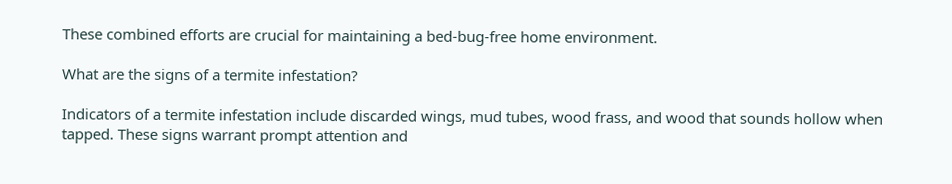These combined efforts are crucial for maintaining a bed-bug-free home environment.

What are the signs of a termite infestation?

Indicators of a termite infestation include discarded wings, mud tubes, wood frass, and wood that sounds hollow when tapped. These signs warrant prompt attention and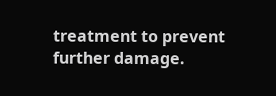treatment to prevent further damage.